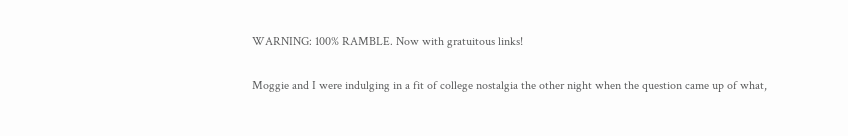WARNING: 100% RAMBLE. Now with gratuitous links!

Moggie and I were indulging in a fit of college nostalgia the other night when the question came up of what,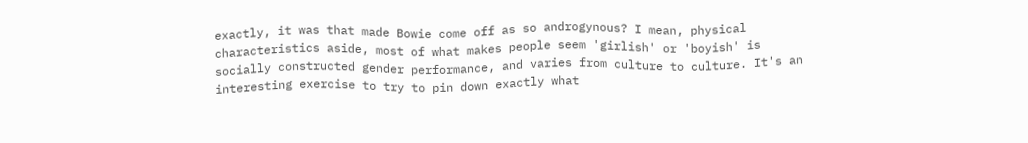exactly, it was that made Bowie come off as so androgynous? I mean, physical characteristics aside, most of what makes people seem 'girlish' or 'boyish' is socially constructed gender performance, and varies from culture to culture. It's an interesting exercise to try to pin down exactly what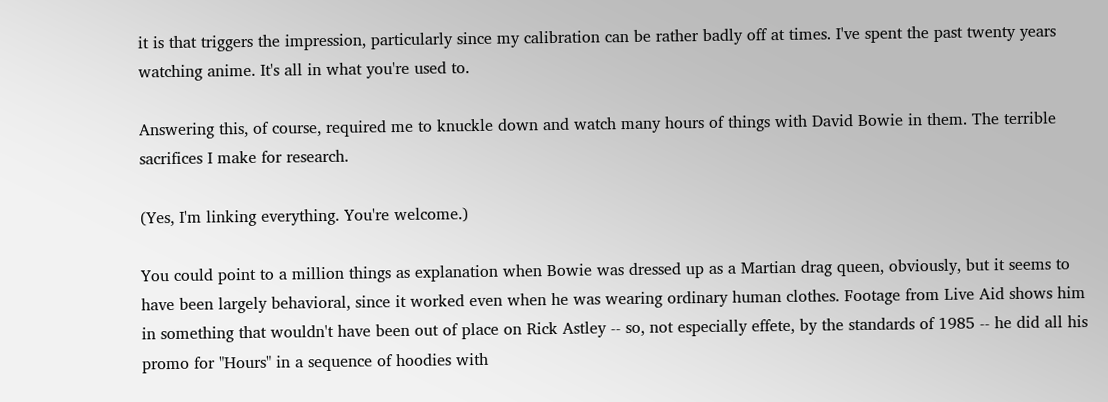it is that triggers the impression, particularly since my calibration can be rather badly off at times. I've spent the past twenty years watching anime. It's all in what you're used to.

Answering this, of course, required me to knuckle down and watch many hours of things with David Bowie in them. The terrible sacrifices I make for research.

(Yes, I'm linking everything. You're welcome.)

You could point to a million things as explanation when Bowie was dressed up as a Martian drag queen, obviously, but it seems to have been largely behavioral, since it worked even when he was wearing ordinary human clothes. Footage from Live Aid shows him in something that wouldn't have been out of place on Rick Astley -- so, not especially effete, by the standards of 1985 -- he did all his promo for "Hours" in a sequence of hoodies with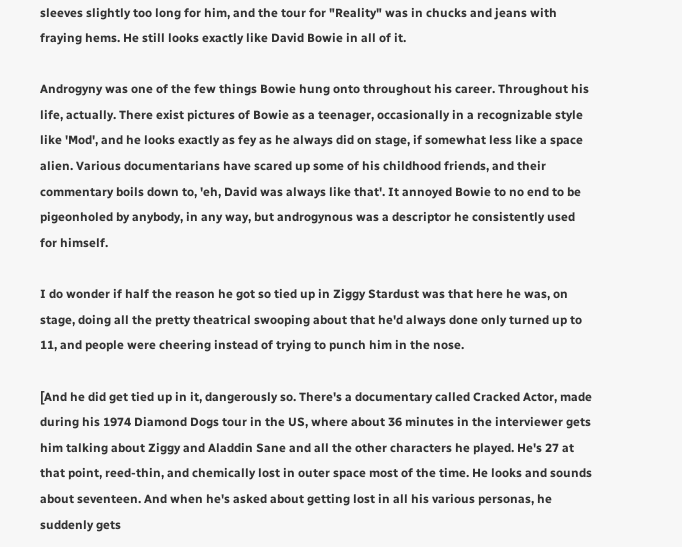sleeves slightly too long for him, and the tour for "Reality" was in chucks and jeans with fraying hems. He still looks exactly like David Bowie in all of it.

Androgyny was one of the few things Bowie hung onto throughout his career. Throughout his life, actually. There exist pictures of Bowie as a teenager, occasionally in a recognizable style like 'Mod', and he looks exactly as fey as he always did on stage, if somewhat less like a space alien. Various documentarians have scared up some of his childhood friends, and their commentary boils down to, 'eh, David was always like that'. It annoyed Bowie to no end to be pigeonholed by anybody, in any way, but androgynous was a descriptor he consistently used for himself.

I do wonder if half the reason he got so tied up in Ziggy Stardust was that here he was, on stage, doing all the pretty theatrical swooping about that he'd always done only turned up to 11, and people were cheering instead of trying to punch him in the nose.

[And he did get tied up in it, dangerously so. There's a documentary called Cracked Actor, made during his 1974 Diamond Dogs tour in the US, where about 36 minutes in the interviewer gets him talking about Ziggy and Aladdin Sane and all the other characters he played. He's 27 at that point, reed-thin, and chemically lost in outer space most of the time. He looks and sounds about seventeen. And when he's asked about getting lost in all his various personas, he suddenly gets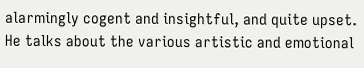alarmingly cogent and insightful, and quite upset. He talks about the various artistic and emotional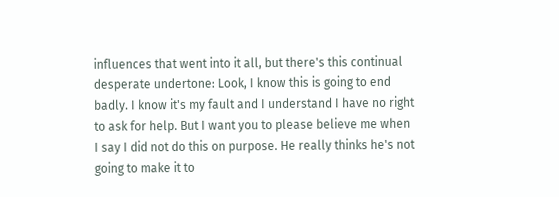influences that went into it all, but there's this continual desperate undertone: Look, I know this is going to end badly. I know it's my fault and I understand I have no right to ask for help. But I want you to please believe me when I say I did not do this on purpose. He really thinks he's not going to make it to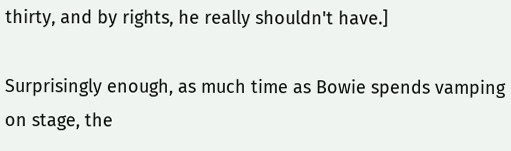thirty, and by rights, he really shouldn't have.]

Surprisingly enough, as much time as Bowie spends vamping on stage, the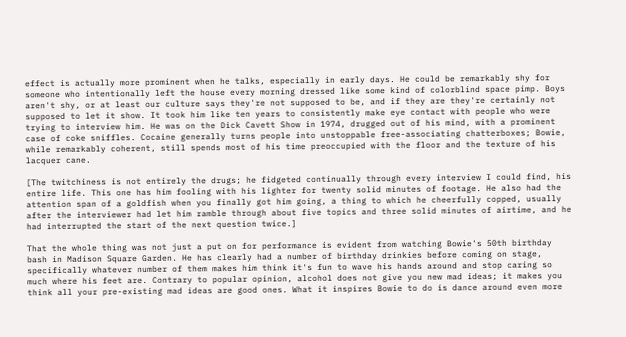effect is actually more prominent when he talks, especially in early days. He could be remarkably shy for someone who intentionally left the house every morning dressed like some kind of colorblind space pimp. Boys aren't shy, or at least our culture says they're not supposed to be, and if they are they're certainly not supposed to let it show. It took him like ten years to consistently make eye contact with people who were trying to interview him. He was on the Dick Cavett Show in 1974, drugged out of his mind, with a prominent case of coke sniffles. Cocaine generally turns people into unstoppable free-associating chatterboxes; Bowie, while remarkably coherent, still spends most of his time preoccupied with the floor and the texture of his lacquer cane.

[The twitchiness is not entirely the drugs; he fidgeted continually through every interview I could find, his entire life. This one has him fooling with his lighter for twenty solid minutes of footage. He also had the attention span of a goldfish when you finally got him going, a thing to which he cheerfully copped, usually after the interviewer had let him ramble through about five topics and three solid minutes of airtime, and he had interrupted the start of the next question twice.]

That the whole thing was not just a put on for performance is evident from watching Bowie's 50th birthday bash in Madison Square Garden. He has clearly had a number of birthday drinkies before coming on stage, specifically whatever number of them makes him think it's fun to wave his hands around and stop caring so much where his feet are. Contrary to popular opinion, alcohol does not give you new mad ideas; it makes you think all your pre-existing mad ideas are good ones. What it inspires Bowie to do is dance around even more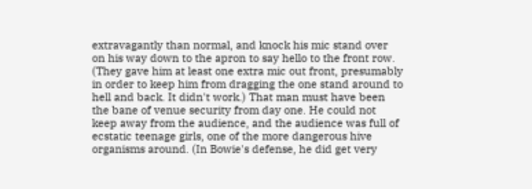extravagantly than normal, and knock his mic stand over on his way down to the apron to say hello to the front row. (They gave him at least one extra mic out front, presumably in order to keep him from dragging the one stand around to hell and back. It didn't work.) That man must have been the bane of venue security from day one. He could not keep away from the audience, and the audience was full of ecstatic teenage girls, one of the more dangerous hive organisms around. (In Bowie's defense, he did get very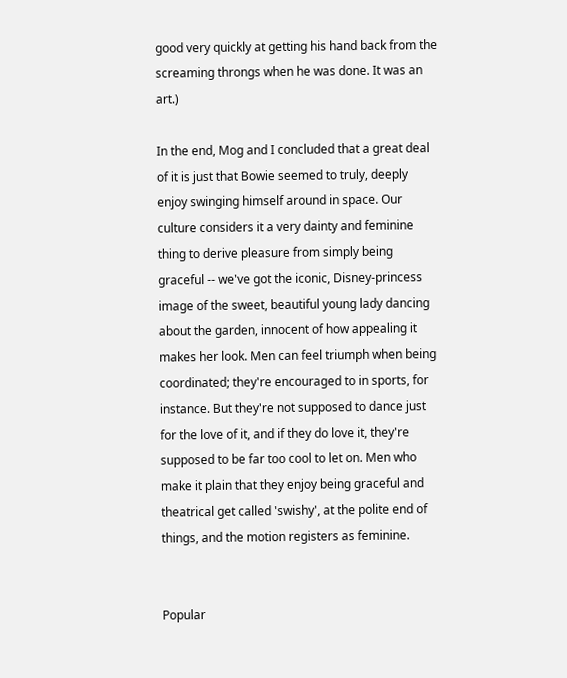good very quickly at getting his hand back from the screaming throngs when he was done. It was an art.)

In the end, Mog and I concluded that a great deal of it is just that Bowie seemed to truly, deeply enjoy swinging himself around in space. Our culture considers it a very dainty and feminine thing to derive pleasure from simply being graceful -- we've got the iconic, Disney-princess image of the sweet, beautiful young lady dancing about the garden, innocent of how appealing it makes her look. Men can feel triumph when being coordinated; they're encouraged to in sports, for instance. But they're not supposed to dance just for the love of it, and if they do love it, they're supposed to be far too cool to let on. Men who make it plain that they enjoy being graceful and theatrical get called 'swishy', at the polite end of things, and the motion registers as feminine.


Popular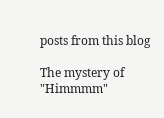posts from this blog

The mystery of "Himmmm"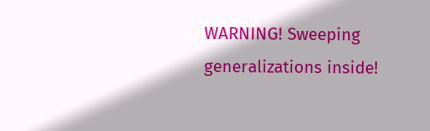WARNING! Sweeping generalizations inside!